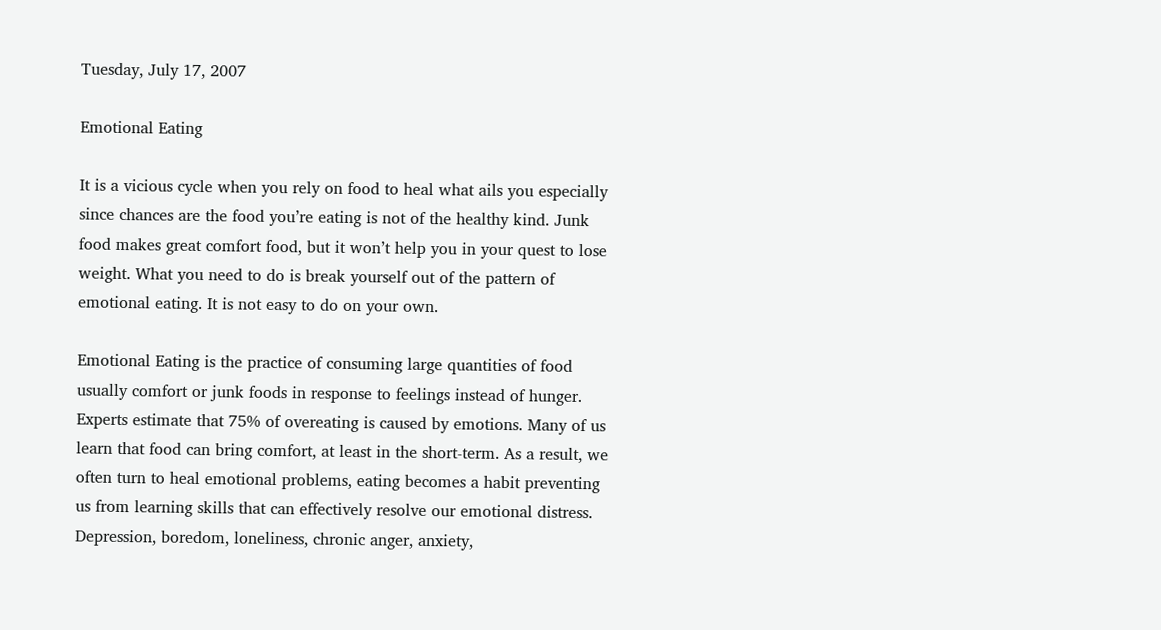Tuesday, July 17, 2007

Emotional Eating

It is a vicious cycle when you rely on food to heal what ails you especially since chances are the food you’re eating is not of the healthy kind. Junk food makes great comfort food, but it won’t help you in your quest to lose weight. What you need to do is break yourself out of the pattern of emotional eating. It is not easy to do on your own.

Emotional Eating is the practice of consuming large quantities of food usually comfort or junk foods in response to feelings instead of hunger. Experts estimate that 75% of overeating is caused by emotions. Many of us learn that food can bring comfort, at least in the short-term. As a result, we often turn to heal emotional problems, eating becomes a habit preventing us from learning skills that can effectively resolve our emotional distress. Depression, boredom, loneliness, chronic anger, anxiety,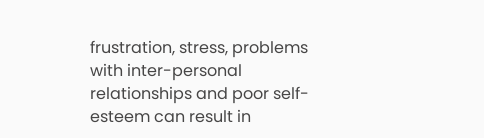frustration, stress, problems with inter-personal relationships and poor self-esteem can result in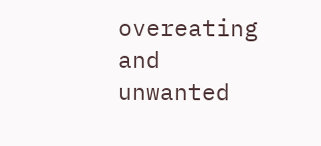overeating and unwanted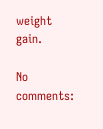weight gain.

No comments: